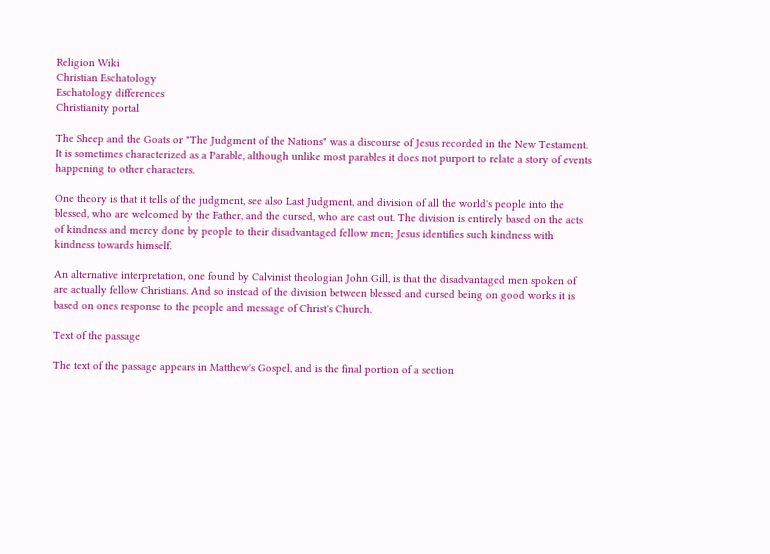Religion Wiki
Christian Eschatology
Eschatology differences
Christianity portal

The Sheep and the Goats or "The Judgment of the Nations" was a discourse of Jesus recorded in the New Testament. It is sometimes characterized as a Parable, although unlike most parables it does not purport to relate a story of events happening to other characters.

One theory is that it tells of the judgment, see also Last Judgment, and division of all the world's people into the blessed, who are welcomed by the Father, and the cursed, who are cast out. The division is entirely based on the acts of kindness and mercy done by people to their disadvantaged fellow men; Jesus identifies such kindness with kindness towards himself.

An alternative interpretation, one found by Calvinist theologian John Gill, is that the disadvantaged men spoken of are actually fellow Christians. And so instead of the division between blessed and cursed being on good works it is based on ones response to the people and message of Christ's Church.

Text of the passage

The text of the passage appears in Matthew's Gospel, and is the final portion of a section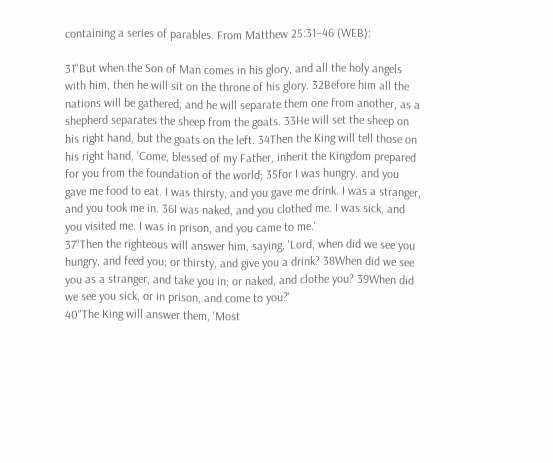containing a series of parables. From Matthew 25:31–46 (WEB):

31"But when the Son of Man comes in his glory, and all the holy angels with him, then he will sit on the throne of his glory. 32Before him all the nations will be gathered, and he will separate them one from another, as a shepherd separates the sheep from the goats. 33He will set the sheep on his right hand, but the goats on the left. 34Then the King will tell those on his right hand, 'Come, blessed of my Father, inherit the Kingdom prepared for you from the foundation of the world; 35for I was hungry, and you gave me food to eat. I was thirsty, and you gave me drink. I was a stranger, and you took me in. 36I was naked, and you clothed me. I was sick, and you visited me. I was in prison, and you came to me.'
37"Then the righteous will answer him, saying, 'Lord, when did we see you hungry, and feed you; or thirsty, and give you a drink? 38When did we see you as a stranger, and take you in; or naked, and clothe you? 39When did we see you sick, or in prison, and come to you?'
40"The King will answer them, 'Most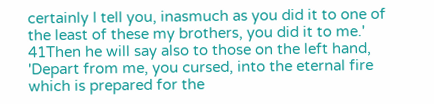certainly I tell you, inasmuch as you did it to one of the least of these my brothers, you did it to me.' 41Then he will say also to those on the left hand, 'Depart from me, you cursed, into the eternal fire which is prepared for the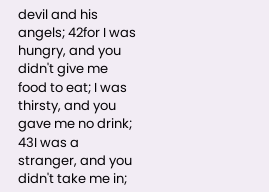devil and his angels; 42for I was hungry, and you didn't give me food to eat; I was thirsty, and you gave me no drink; 43I was a stranger, and you didn't take me in;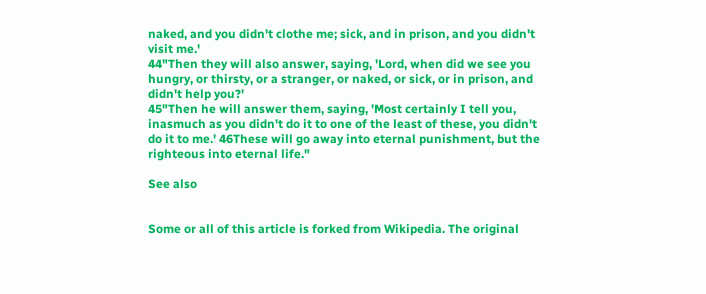naked, and you didn't clothe me; sick, and in prison, and you didn't visit me.'
44"Then they will also answer, saying, 'Lord, when did we see you hungry, or thirsty, or a stranger, or naked, or sick, or in prison, and didn't help you?'
45"Then he will answer them, saying, 'Most certainly I tell you, inasmuch as you didn't do it to one of the least of these, you didn't do it to me.' 46These will go away into eternal punishment, but the righteous into eternal life."

See also


Some or all of this article is forked from Wikipedia. The original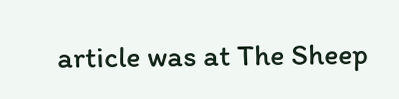article was at The Sheep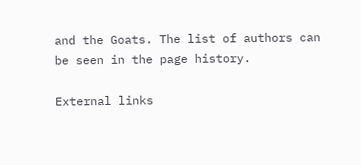and the Goats. The list of authors can be seen in the page history.

External links